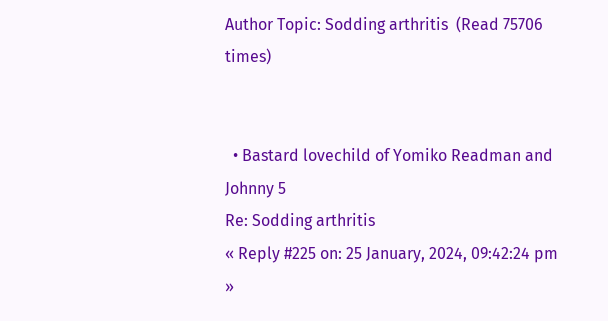Author Topic: Sodding arthritis  (Read 75706 times)


  • Bastard lovechild of Yomiko Readman and Johnny 5
Re: Sodding arthritis
« Reply #225 on: 25 January, 2024, 09:42:24 pm »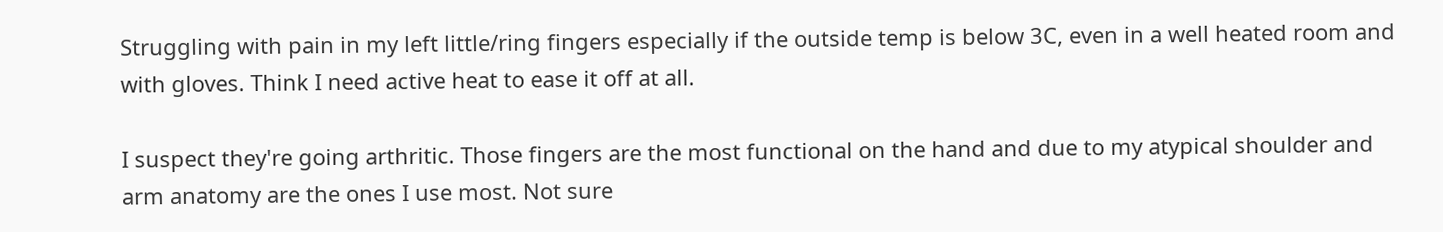Struggling with pain in my left little/ring fingers especially if the outside temp is below 3C, even in a well heated room and with gloves. Think I need active heat to ease it off at all.

I suspect they're going arthritic. Those fingers are the most functional on the hand and due to my atypical shoulder and arm anatomy are the ones I use most. Not sure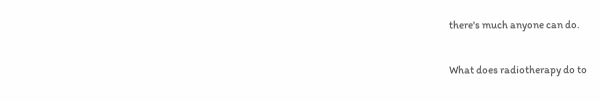there's much anyone can do.

What does radiotherapy do to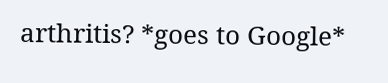arthritis? *goes to Google*